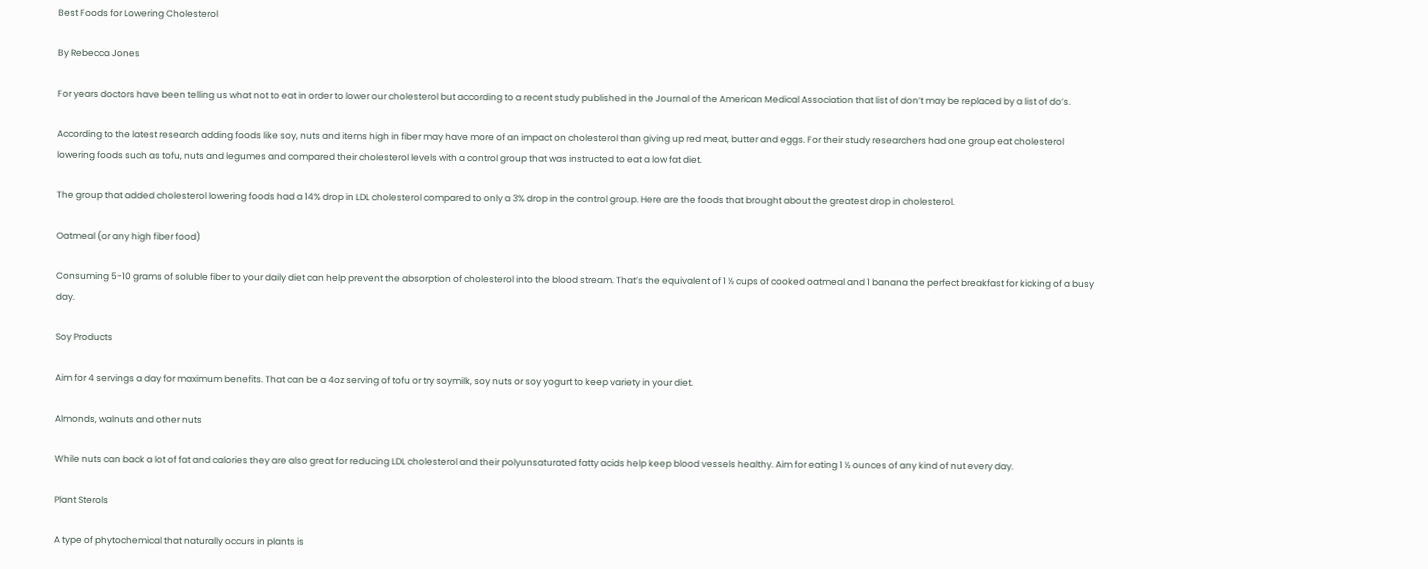Best Foods for Lowering Cholesterol

By Rebecca Jones

For years doctors have been telling us what not to eat in order to lower our cholesterol but according to a recent study published in the Journal of the American Medical Association that list of don’t may be replaced by a list of do’s.

According to the latest research adding foods like soy, nuts and items high in fiber may have more of an impact on cholesterol than giving up red meat, butter and eggs. For their study researchers had one group eat cholesterol lowering foods such as tofu, nuts and legumes and compared their cholesterol levels with a control group that was instructed to eat a low fat diet.

The group that added cholesterol lowering foods had a 14% drop in LDL cholesterol compared to only a 3% drop in the control group. Here are the foods that brought about the greatest drop in cholesterol.

Oatmeal (or any high fiber food)

Consuming 5-10 grams of soluble fiber to your daily diet can help prevent the absorption of cholesterol into the blood stream. That’s the equivalent of 1 ½ cups of cooked oatmeal and 1 banana the perfect breakfast for kicking of a busy day.

Soy Products

Aim for 4 servings a day for maximum benefits. That can be a 4oz serving of tofu or try soymilk, soy nuts or soy yogurt to keep variety in your diet.

Almonds, walnuts and other nuts

While nuts can back a lot of fat and calories they are also great for reducing LDL cholesterol and their polyunsaturated fatty acids help keep blood vessels healthy. Aim for eating 1 ½ ounces of any kind of nut every day.

Plant Sterols

A type of phytochemical that naturally occurs in plants is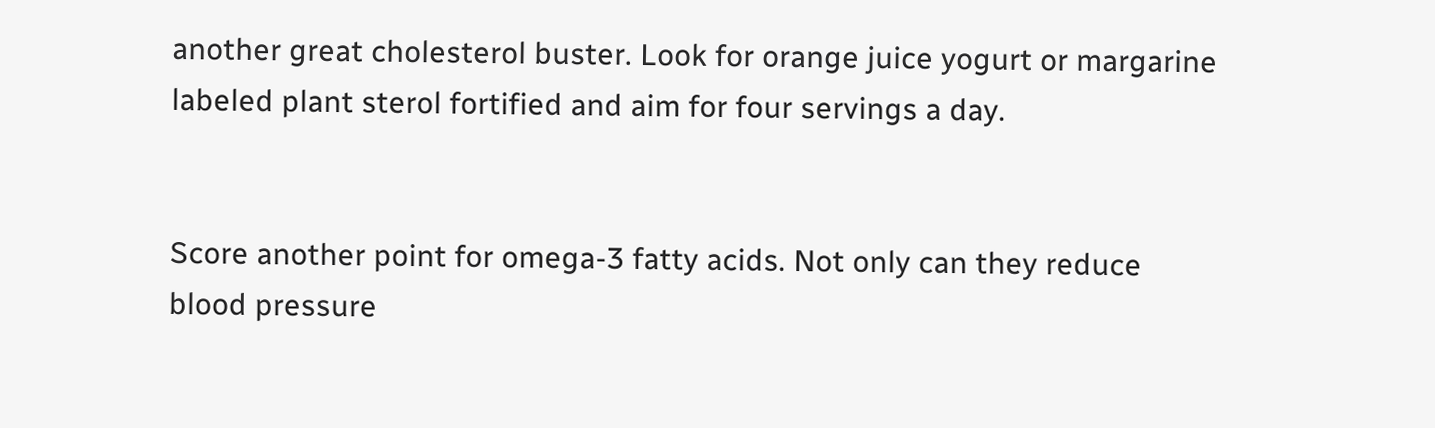another great cholesterol buster. Look for orange juice yogurt or margarine labeled plant sterol fortified and aim for four servings a day.


Score another point for omega-3 fatty acids. Not only can they reduce blood pressure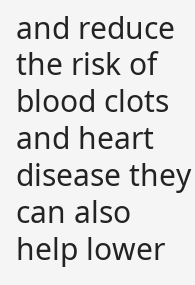and reduce the risk of blood clots and heart disease they can also help lower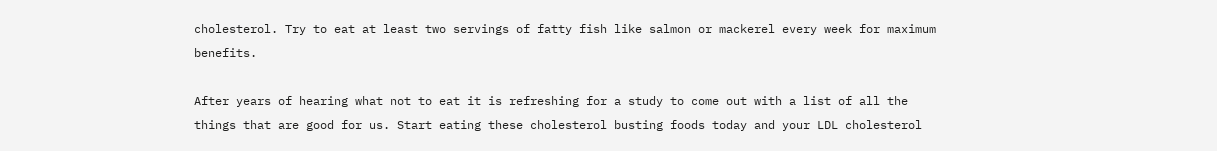cholesterol. Try to eat at least two servings of fatty fish like salmon or mackerel every week for maximum benefits.

After years of hearing what not to eat it is refreshing for a study to come out with a list of all the things that are good for us. Start eating these cholesterol busting foods today and your LDL cholesterol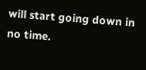will start going down in no time.